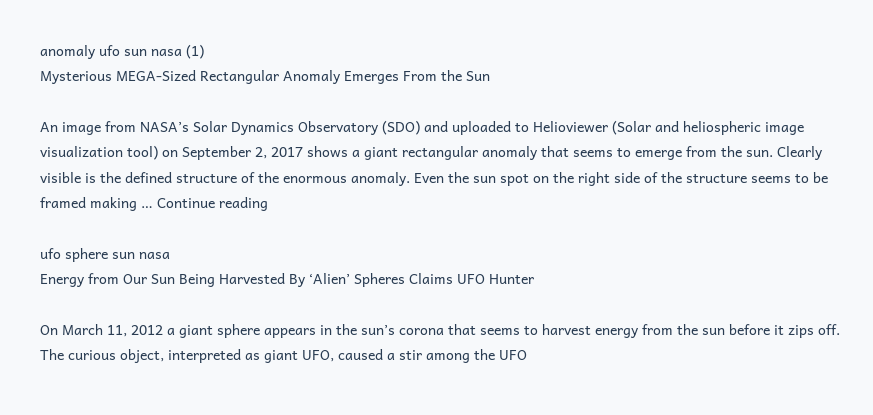anomaly ufo sun nasa (1)
Mysterious MEGA-Sized Rectangular Anomaly Emerges From the Sun

An image from NASA’s Solar Dynamics Observatory (SDO) and uploaded to Helioviewer (Solar and heliospheric image visualization tool) on September 2, 2017 shows a giant rectangular anomaly that seems to emerge from the sun. Clearly visible is the defined structure of the enormous anomaly. Even the sun spot on the right side of the structure seems to be framed making … Continue reading

ufo sphere sun nasa
Energy from Our Sun Being Harvested By ‘Alien’ Spheres Claims UFO Hunter

On March 11, 2012 a giant sphere appears in the sun’s corona that seems to harvest energy from the sun before it zips off. The curious object, interpreted as giant UFO, caused a stir among the UFO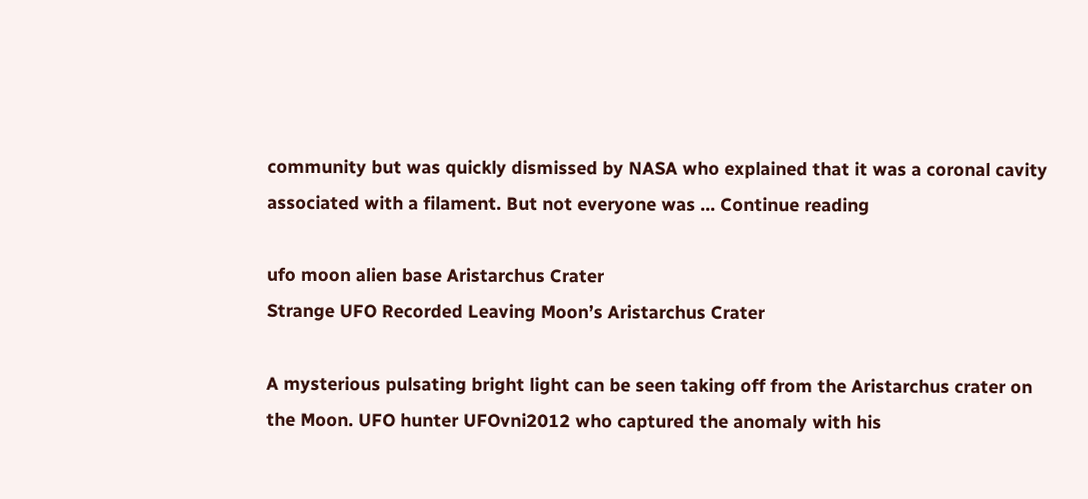community but was quickly dismissed by NASA who explained that it was a coronal cavity associated with a filament. But not everyone was … Continue reading

ufo moon alien base Aristarchus Crater
Strange UFO Recorded Leaving Moon’s Aristarchus Crater

A mysterious pulsating bright light can be seen taking off from the Aristarchus crater on the Moon. UFO hunter UFOvni2012 who captured the anomaly with his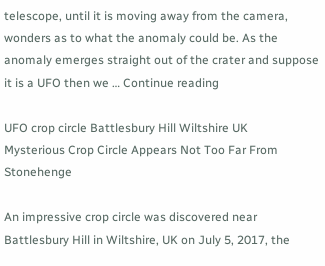telescope, until it is moving away from the camera, wonders as to what the anomaly could be. As the anomaly emerges straight out of the crater and suppose it is a UFO then we … Continue reading

UFO crop circle Battlesbury Hill Wiltshire UK
Mysterious Crop Circle Appears Not Too Far From Stonehenge

An impressive crop circle was discovered near Battlesbury Hill in Wiltshire, UK on July 5, 2017, the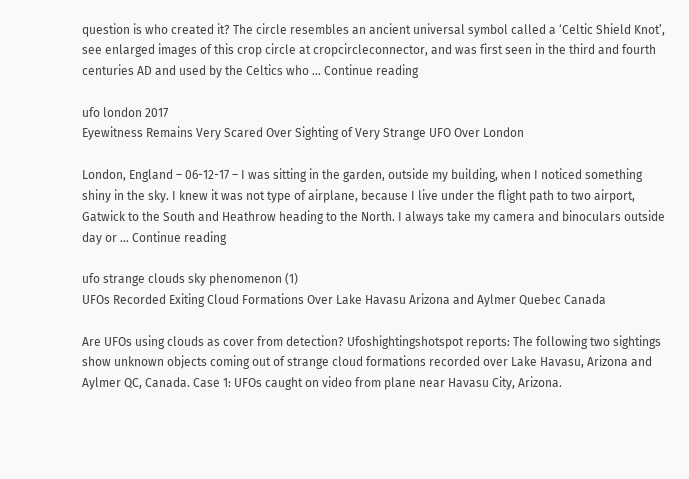question is who created it? The circle resembles an ancient universal symbol called a ‘Celtic Shield Knot’, see enlarged images of this crop circle at cropcircleconnector, and was first seen in the third and fourth centuries AD and used by the Celtics who … Continue reading

ufo london 2017
Eyewitness Remains Very Scared Over Sighting of Very Strange UFO Over London

London, England – 06-12-17 – I was sitting in the garden, outside my building, when I noticed something shiny in the sky. I knew it was not type of airplane, because I live under the flight path to two airport, Gatwick to the South and Heathrow heading to the North. I always take my camera and binoculars outside day or … Continue reading

ufo strange clouds sky phenomenon (1)
UFOs Recorded Exiting Cloud Formations Over Lake Havasu Arizona and Aylmer Quebec Canada

Are UFOs using clouds as cover from detection? Ufoshightingshotspot reports: The following two sightings show unknown objects coming out of strange cloud formations recorded over Lake Havasu, Arizona and Aylmer QC, Canada. Case 1: UFOs caught on video from plane near Havasu City, Arizona.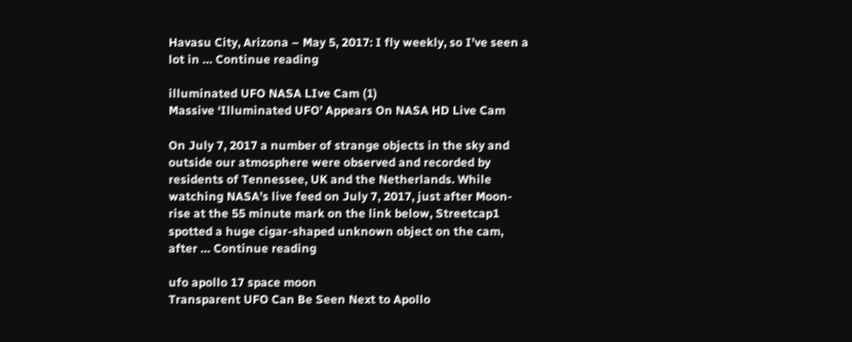Havasu City, Arizona – May 5, 2017: I fly weekly, so I’ve seen a lot in … Continue reading

illuminated UFO NASA LIve Cam (1)
Massive ‘Illuminated UFO’ Appears On NASA HD Live Cam

On July 7, 2017 a number of strange objects in the sky and outside our atmosphere were observed and recorded by residents of Tennessee, UK and the Netherlands. While watching NASA’s live feed on July 7, 2017, just after Moon-rise at the 55 minute mark on the link below, Streetcap1 spotted a huge cigar-shaped unknown object on the cam, after … Continue reading

ufo apollo 17 space moon
Transparent UFO Can Be Seen Next to Apollo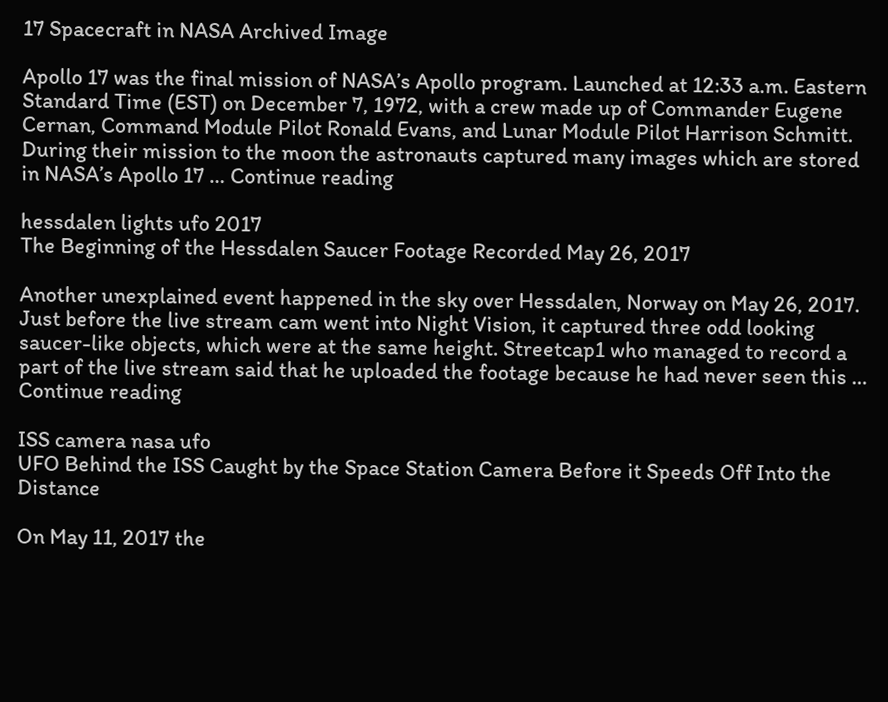17 Spacecraft in NASA Archived Image

Apollo 17 was the final mission of NASA’s Apollo program. Launched at 12:33 a.m. Eastern Standard Time (EST) on December 7, 1972, with a crew made up of Commander Eugene Cernan, Command Module Pilot Ronald Evans, and Lunar Module Pilot Harrison Schmitt. During their mission to the moon the astronauts captured many images which are stored in NASA’s Apollo 17 … Continue reading

hessdalen lights ufo 2017
The Beginning of the Hessdalen Saucer Footage Recorded May 26, 2017

Another unexplained event happened in the sky over Hessdalen, Norway on May 26, 2017. Just before the live stream cam went into Night Vision, it captured three odd looking saucer-like objects, which were at the same height. Streetcap1 who managed to record a part of the live stream said that he uploaded the footage because he had never seen this … Continue reading

ISS camera nasa ufo
UFO Behind the ISS Caught by the Space Station Camera Before it Speeds Off Into the Distance

On May 11, 2017 the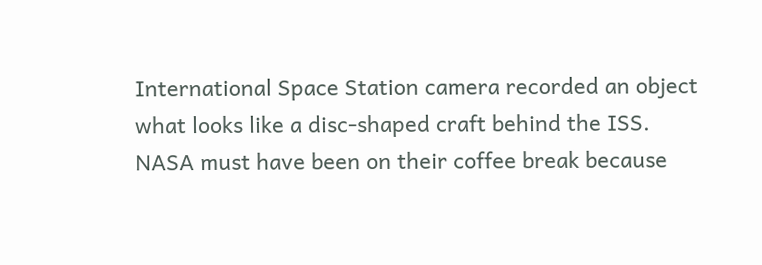International Space Station camera recorded an object what looks like a disc-shaped craft behind the ISS. NASA must have been on their coffee break because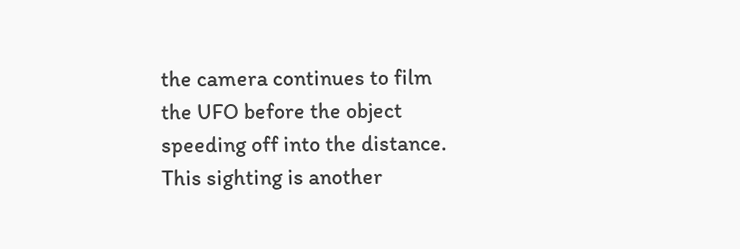the camera continues to film the UFO before the object speeding off into the distance. This sighting is another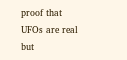proof that UFOs are real but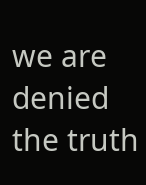we are denied the truth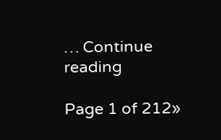… Continue reading

Page 1 of 212»